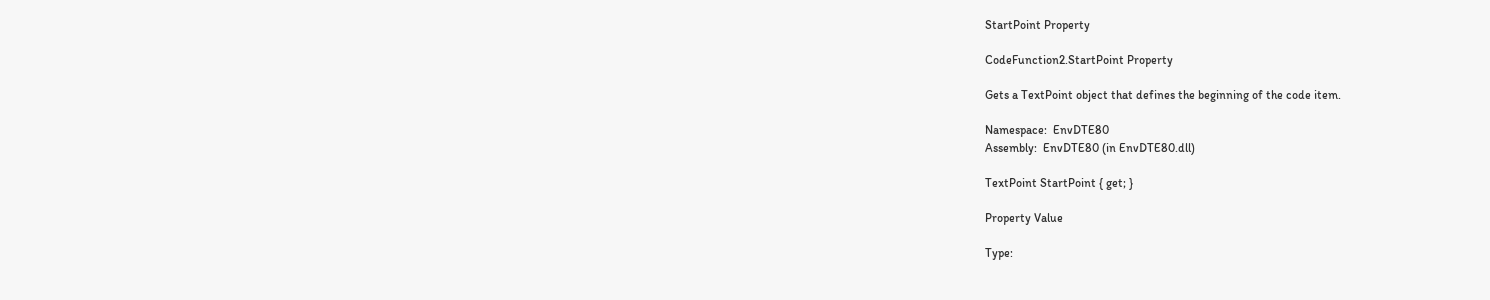StartPoint Property

CodeFunction2.StartPoint Property

Gets a TextPoint object that defines the beginning of the code item.

Namespace:  EnvDTE80
Assembly:  EnvDTE80 (in EnvDTE80.dll)

TextPoint StartPoint { get; }

Property Value

Type: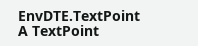EnvDTE.TextPoint
A TextPoint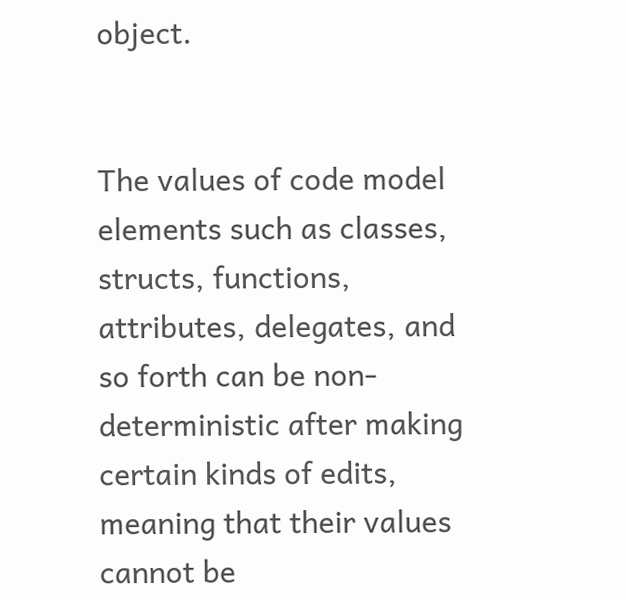object.


The values of code model elements such as classes, structs, functions, attributes, delegates, and so forth can be non-deterministic after making certain kinds of edits, meaning that their values cannot be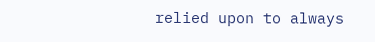relied upon to always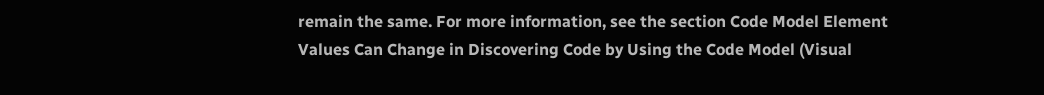remain the same. For more information, see the section Code Model Element Values Can Change in Discovering Code by Using the Code Model (Visual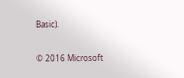Basic).

© 2016 Microsoft